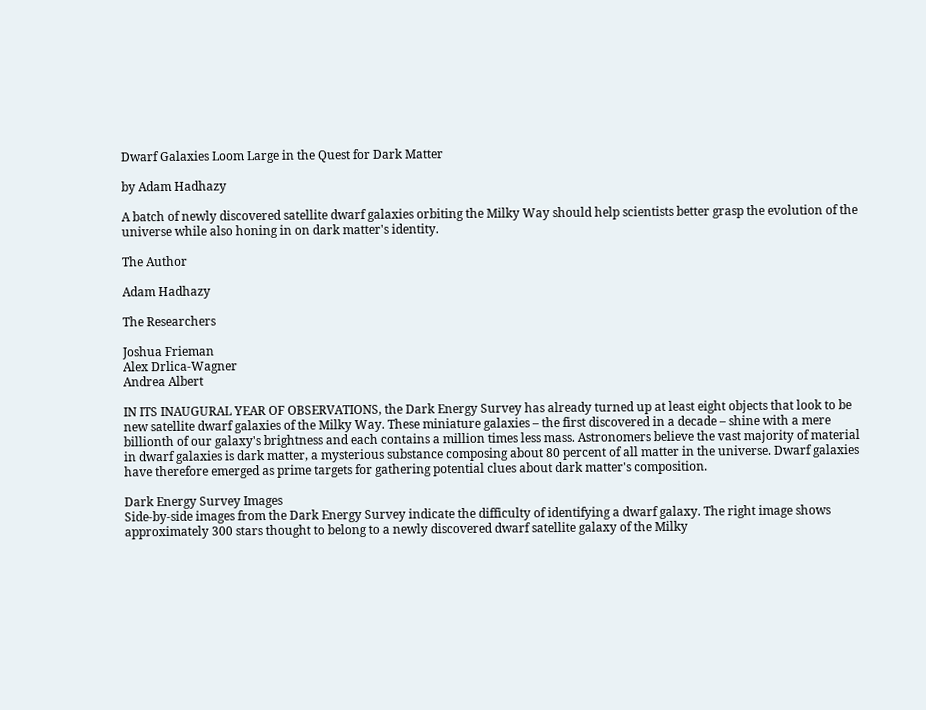Dwarf Galaxies Loom Large in the Quest for Dark Matter

by Adam Hadhazy

A batch of newly discovered satellite dwarf galaxies orbiting the Milky Way should help scientists better grasp the evolution of the universe while also honing in on dark matter's identity.

The Author

Adam Hadhazy

The Researchers

Joshua Frieman
Alex Drlica-Wagner
Andrea Albert

IN ITS INAUGURAL YEAR OF OBSERVATIONS, the Dark Energy Survey has already turned up at least eight objects that look to be new satellite dwarf galaxies of the Milky Way. These miniature galaxies – the first discovered in a decade – shine with a mere billionth of our galaxy's brightness and each contains a million times less mass. Astronomers believe the vast majority of material in dwarf galaxies is dark matter, a mysterious substance composing about 80 percent of all matter in the universe. Dwarf galaxies have therefore emerged as prime targets for gathering potential clues about dark matter's composition.

Dark Energy Survey Images
Side-by-side images from the Dark Energy Survey indicate the difficulty of identifying a dwarf galaxy. The right image shows approximately 300 stars thought to belong to a newly discovered dwarf satellite galaxy of the Milky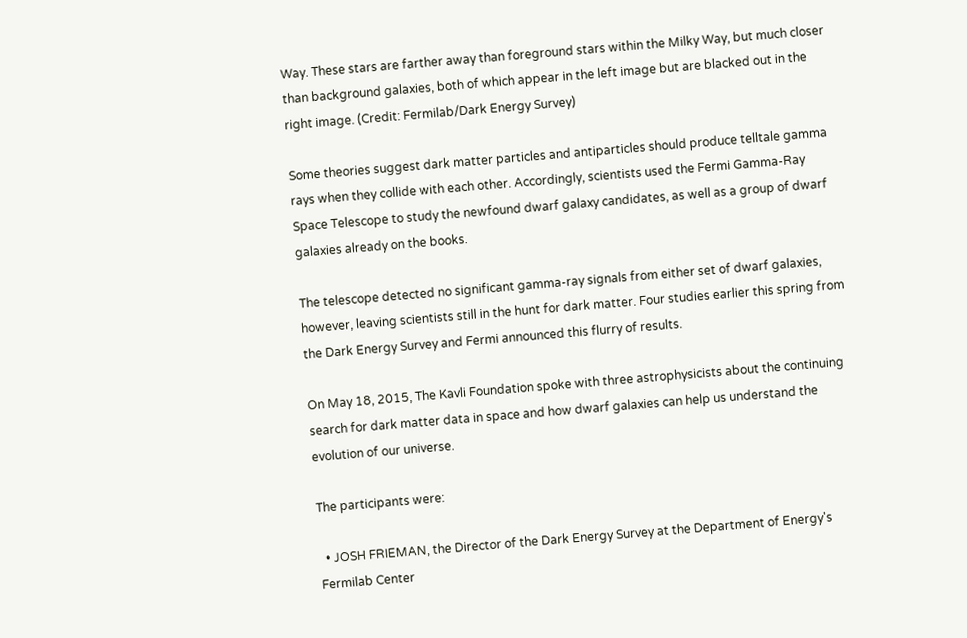Way. These stars are farther away than foreground stars within the Milky Way, but much closer than background galaxies, both of which appear in the left image but are blacked out in the right image. (Credit: Fermilab/Dark Energy Survey)

Some theories suggest dark matter particles and antiparticles should produce telltale gamma rays when they collide with each other. Accordingly, scientists used the Fermi Gamma-Ray Space Telescope to study the newfound dwarf galaxy candidates, as well as a group of dwarf galaxies already on the books.

The telescope detected no significant gamma-ray signals from either set of dwarf galaxies, however, leaving scientists still in the hunt for dark matter. Four studies earlier this spring from the Dark Energy Survey and Fermi announced this flurry of results.

On May 18, 2015, The Kavli Foundation spoke with three astrophysicists about the continuing search for dark matter data in space and how dwarf galaxies can help us understand the evolution of our universe.

The participants were:

  • JOSH FRIEMAN, the Director of the Dark Energy Survey at the Department of Energy's Fermilab Center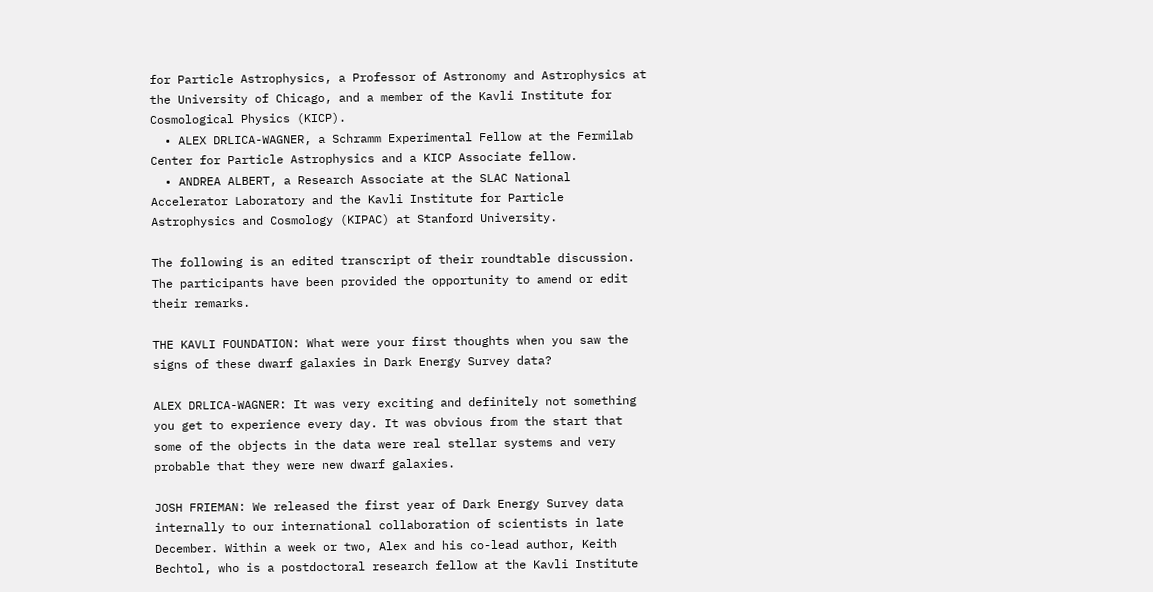for Particle Astrophysics, a Professor of Astronomy and Astrophysics at the University of Chicago, and a member of the Kavli Institute for Cosmological Physics (KICP).
  • ALEX DRLICA-WAGNER, a Schramm Experimental Fellow at the Fermilab Center for Particle Astrophysics and a KICP Associate fellow.
  • ANDREA ALBERT, a Research Associate at the SLAC National Accelerator Laboratory and the Kavli Institute for Particle Astrophysics and Cosmology (KIPAC) at Stanford University.

The following is an edited transcript of their roundtable discussion. The participants have been provided the opportunity to amend or edit their remarks.

THE KAVLI FOUNDATION: What were your first thoughts when you saw the signs of these dwarf galaxies in Dark Energy Survey data?

ALEX DRLICA-WAGNER: It was very exciting and definitely not something you get to experience every day. It was obvious from the start that some of the objects in the data were real stellar systems and very probable that they were new dwarf galaxies.

JOSH FRIEMAN: We released the first year of Dark Energy Survey data internally to our international collaboration of scientists in late December. Within a week or two, Alex and his co-lead author, Keith Bechtol, who is a postdoctoral research fellow at the Kavli Institute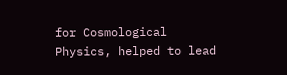for Cosmological Physics, helped to lead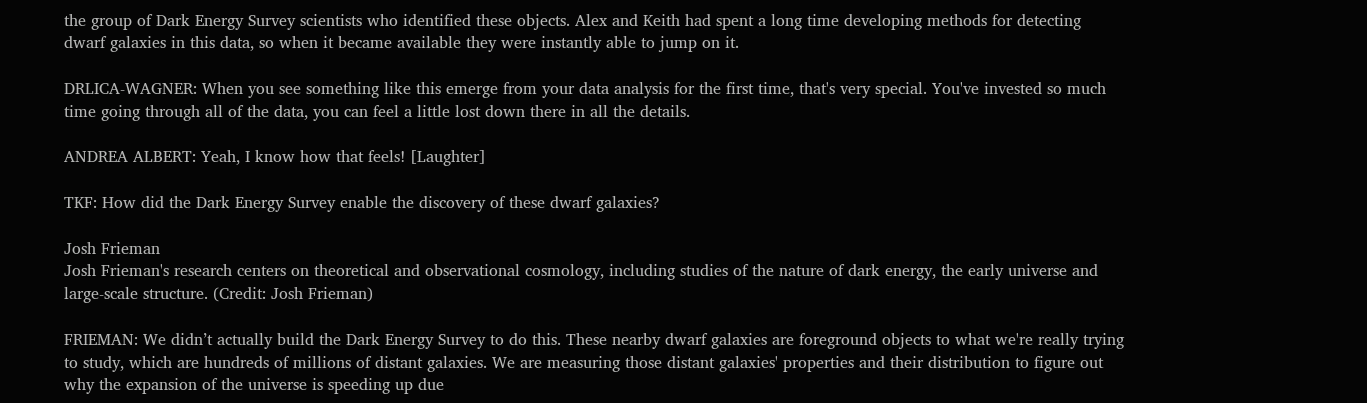the group of Dark Energy Survey scientists who identified these objects. Alex and Keith had spent a long time developing methods for detecting dwarf galaxies in this data, so when it became available they were instantly able to jump on it.

DRLICA-WAGNER: When you see something like this emerge from your data analysis for the first time, that's very special. You've invested so much time going through all of the data, you can feel a little lost down there in all the details.

ANDREA ALBERT: Yeah, I know how that feels! [Laughter]

TKF: How did the Dark Energy Survey enable the discovery of these dwarf galaxies?

Josh Frieman
Josh Frieman's research centers on theoretical and observational cosmology, including studies of the nature of dark energy, the early universe and large-scale structure. (Credit: Josh Frieman)

FRIEMAN: We didn’t actually build the Dark Energy Survey to do this. These nearby dwarf galaxies are foreground objects to what we're really trying to study, which are hundreds of millions of distant galaxies. We are measuring those distant galaxies' properties and their distribution to figure out why the expansion of the universe is speeding up due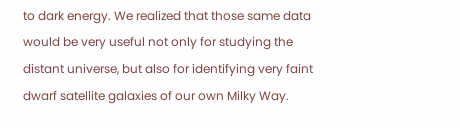to dark energy. We realized that those same data would be very useful not only for studying the distant universe, but also for identifying very faint dwarf satellite galaxies of our own Milky Way.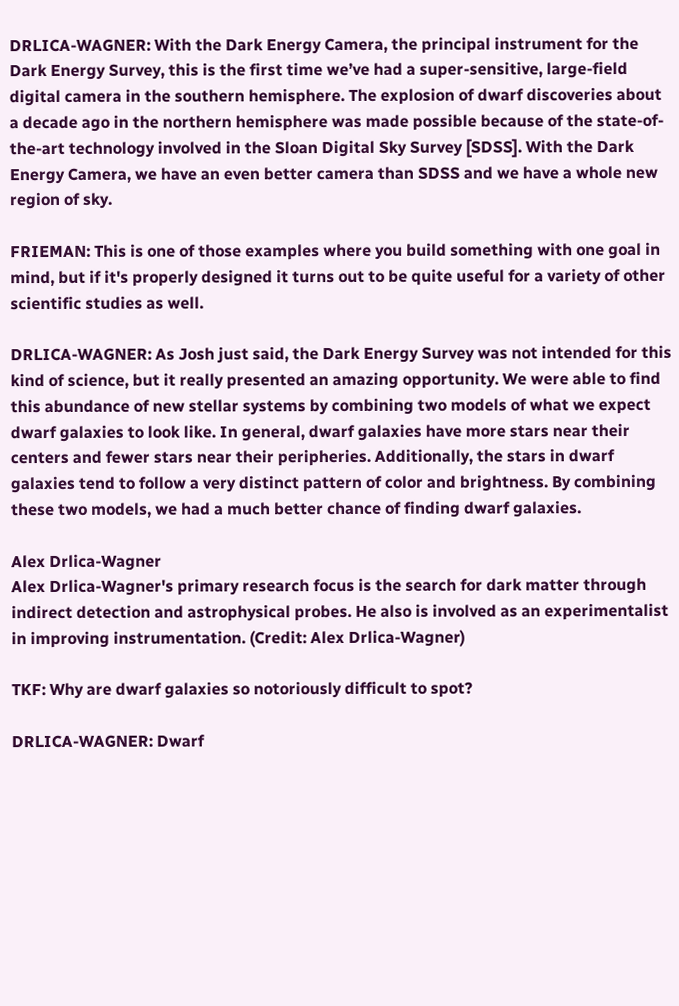DRLICA-WAGNER: With the Dark Energy Camera, the principal instrument for the Dark Energy Survey, this is the first time we’ve had a super-sensitive, large-field digital camera in the southern hemisphere. The explosion of dwarf discoveries about a decade ago in the northern hemisphere was made possible because of the state-of-the-art technology involved in the Sloan Digital Sky Survey [SDSS]. With the Dark Energy Camera, we have an even better camera than SDSS and we have a whole new region of sky.

FRIEMAN: This is one of those examples where you build something with one goal in mind, but if it's properly designed it turns out to be quite useful for a variety of other scientific studies as well.

DRLICA-WAGNER: As Josh just said, the Dark Energy Survey was not intended for this kind of science, but it really presented an amazing opportunity. We were able to find this abundance of new stellar systems by combining two models of what we expect dwarf galaxies to look like. In general, dwarf galaxies have more stars near their centers and fewer stars near their peripheries. Additionally, the stars in dwarf galaxies tend to follow a very distinct pattern of color and brightness. By combining these two models, we had a much better chance of finding dwarf galaxies.

Alex Drlica-Wagner
Alex Drlica-Wagner's primary research focus is the search for dark matter through indirect detection and astrophysical probes. He also is involved as an experimentalist in improving instrumentation. (Credit: Alex Drlica-Wagner)

TKF: Why are dwarf galaxies so notoriously difficult to spot?

DRLICA-WAGNER: Dwarf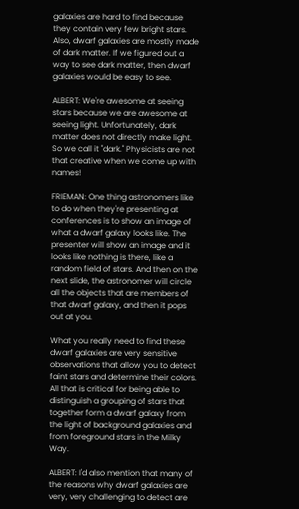galaxies are hard to find because they contain very few bright stars. Also, dwarf galaxies are mostly made of dark matter. If we figured out a way to see dark matter, then dwarf galaxies would be easy to see.

ALBERT: We're awesome at seeing stars because we are awesome at seeing light. Unfortunately, dark matter does not directly make light. So we call it "dark." Physicists are not that creative when we come up with names!

FRIEMAN: One thing astronomers like to do when they're presenting at conferences is to show an image of what a dwarf galaxy looks like. The presenter will show an image and it looks like nothing is there, like a random field of stars. And then on the next slide, the astronomer will circle all the objects that are members of that dwarf galaxy, and then it pops out at you.

What you really need to find these dwarf galaxies are very sensitive observations that allow you to detect faint stars and determine their colors. All that is critical for being able to distinguish a grouping of stars that together form a dwarf galaxy from the light of background galaxies and from foreground stars in the Milky Way.

ALBERT: I'd also mention that many of the reasons why dwarf galaxies are very, very challenging to detect are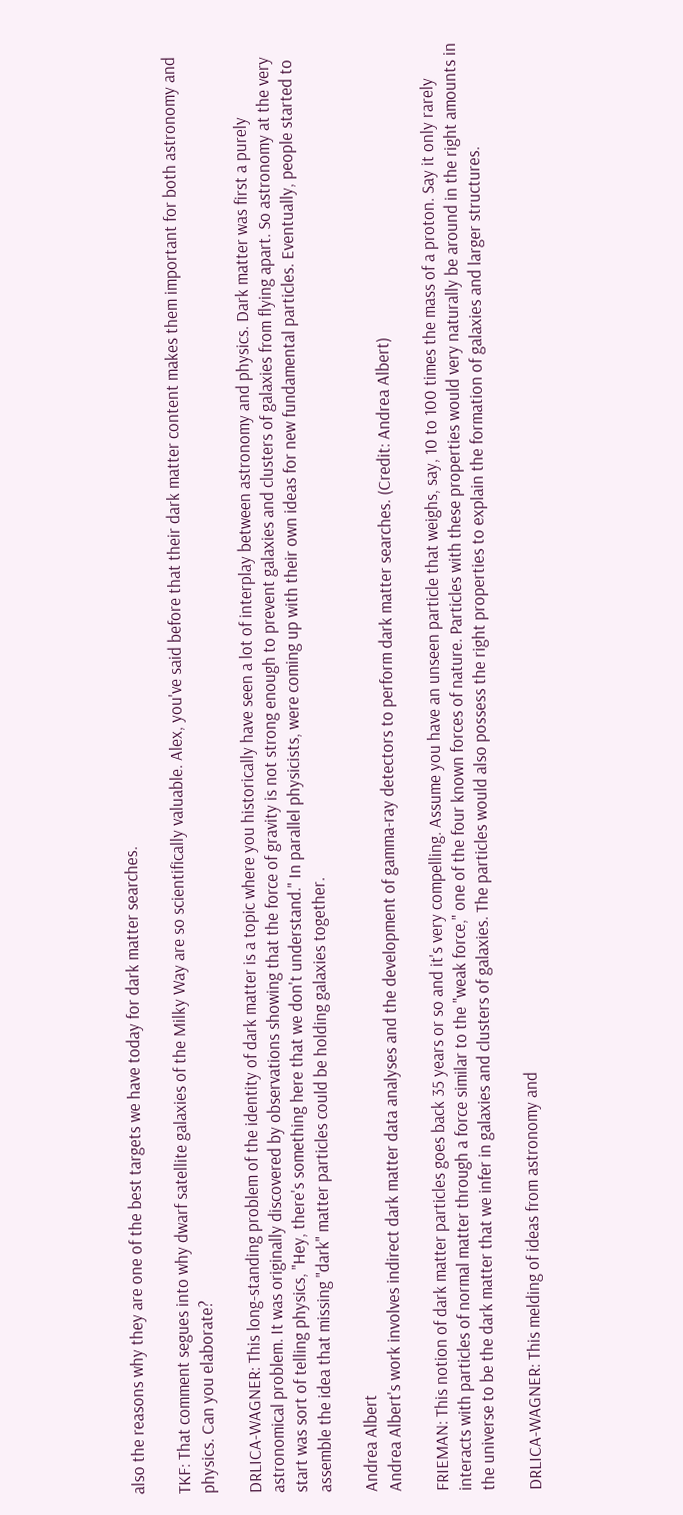also the reasons why they are one of the best targets we have today for dark matter searches.

TKF: That comment segues into why dwarf satellite galaxies of the Milky Way are so scientifically valuable. Alex, you've said before that their dark matter content makes them important for both astronomy and physics. Can you elaborate?

DRLICA-WAGNER: This long-standing problem of the identity of dark matter is a topic where you historically have seen a lot of interplay between astronomy and physics. Dark matter was first a purely astronomical problem. It was originally discovered by observations showing that the force of gravity is not strong enough to prevent galaxies and clusters of galaxies from flying apart. So astronomy at the very start was sort of telling physics, "Hey, there's something here that we don't understand." In parallel physicists, were coming up with their own ideas for new fundamental particles. Eventually, people started to assemble the idea that missing "dark" matter particles could be holding galaxies together.

Andrea Albert
Andrea Albert's work involves indirect dark matter data analyses and the development of gamma-ray detectors to perform dark matter searches. (Credit: Andrea Albert)

FRIEMAN: This notion of dark matter particles goes back 35 years or so and it's very compelling. Assume you have an unseen particle that weighs, say, 10 to 100 times the mass of a proton. Say it only rarely interacts with particles of normal matter through a force similar to the "weak force," one of the four known forces of nature. Particles with these properties would very naturally be around in the right amounts in the universe to be the dark matter that we infer in galaxies and clusters of galaxies. The particles would also possess the right properties to explain the formation of galaxies and larger structures.

DRLICA-WAGNER: This melding of ideas from astronomy and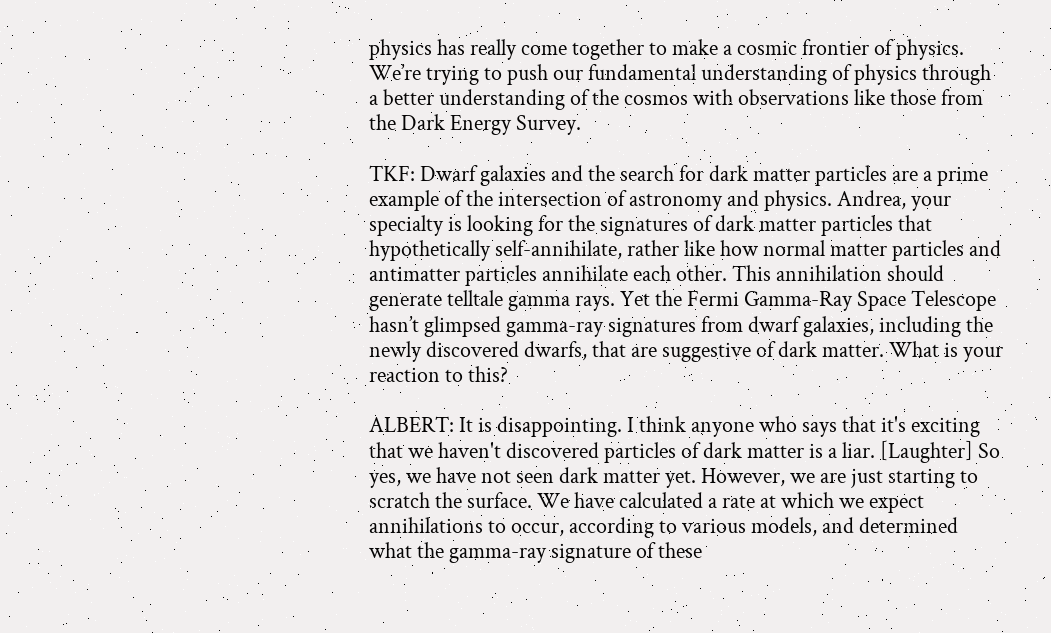physics has really come together to make a cosmic frontier of physics. We’re trying to push our fundamental understanding of physics through a better understanding of the cosmos with observations like those from the Dark Energy Survey.

TKF: Dwarf galaxies and the search for dark matter particles are a prime example of the intersection of astronomy and physics. Andrea, your specialty is looking for the signatures of dark matter particles that hypothetically self-annihilate, rather like how normal matter particles and antimatter particles annihilate each other. This annihilation should generate telltale gamma rays. Yet the Fermi Gamma-Ray Space Telescope hasn’t glimpsed gamma-ray signatures from dwarf galaxies, including the newly discovered dwarfs, that are suggestive of dark matter. What is your reaction to this?

ALBERT: It is disappointing. I think anyone who says that it's exciting that we haven't discovered particles of dark matter is a liar. [Laughter] So yes, we have not seen dark matter yet. However, we are just starting to scratch the surface. We have calculated a rate at which we expect annihilations to occur, according to various models, and determined what the gamma-ray signature of these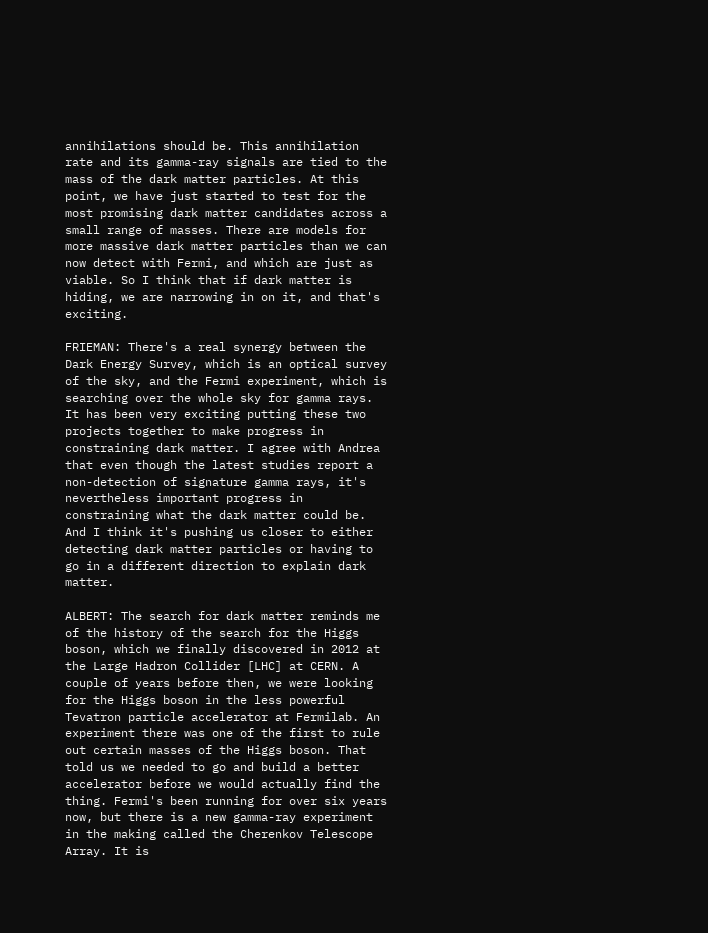annihilations should be. This annihilation rate and its gamma-ray signals are tied to the mass of the dark matter particles. At this point, we have just started to test for the most promising dark matter candidates across a small range of masses. There are models for more massive dark matter particles than we can now detect with Fermi, and which are just as viable. So I think that if dark matter is hiding, we are narrowing in on it, and that's exciting.

FRIEMAN: There's a real synergy between the Dark Energy Survey, which is an optical survey of the sky, and the Fermi experiment, which is searching over the whole sky for gamma rays. It has been very exciting putting these two projects together to make progress in constraining dark matter. I agree with Andrea that even though the latest studies report a non-detection of signature gamma rays, it's nevertheless important progress in constraining what the dark matter could be. And I think it's pushing us closer to either detecting dark matter particles or having to go in a different direction to explain dark matter.

ALBERT: The search for dark matter reminds me of the history of the search for the Higgs boson, which we finally discovered in 2012 at the Large Hadron Collider [LHC] at CERN. A couple of years before then, we were looking for the Higgs boson in the less powerful Tevatron particle accelerator at Fermilab. An experiment there was one of the first to rule out certain masses of the Higgs boson. That told us we needed to go and build a better accelerator before we would actually find the thing. Fermi's been running for over six years now, but there is a new gamma-ray experiment in the making called the Cherenkov Telescope Array. It is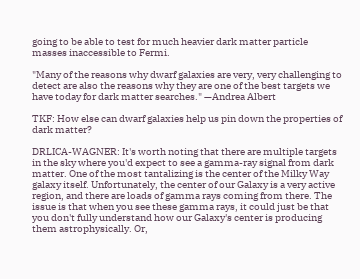going to be able to test for much heavier dark matter particle masses inaccessible to Fermi.

"Many of the reasons why dwarf galaxies are very, very challenging to detect are also the reasons why they are one of the best targets we have today for dark matter searches." —Andrea Albert

TKF: How else can dwarf galaxies help us pin down the properties of dark matter?

DRLICA-WAGNER: It's worth noting that there are multiple targets in the sky where you'd expect to see a gamma-ray signal from dark matter. One of the most tantalizing is the center of the Milky Way galaxy itself. Unfortunately, the center of our Galaxy is a very active region, and there are loads of gamma rays coming from there. The issue is that when you see these gamma rays, it could just be that you don't fully understand how our Galaxy's center is producing them astrophysically. Or,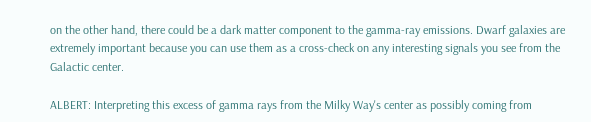on the other hand, there could be a dark matter component to the gamma-ray emissions. Dwarf galaxies are extremely important because you can use them as a cross-check on any interesting signals you see from the Galactic center.

ALBERT: Interpreting this excess of gamma rays from the Milky Way's center as possibly coming from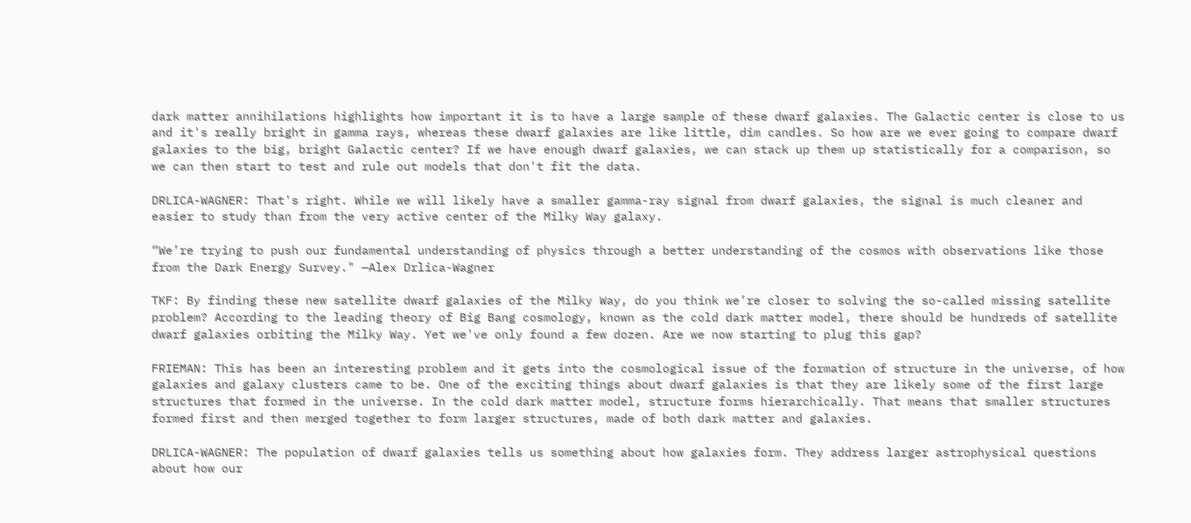dark matter annihilations highlights how important it is to have a large sample of these dwarf galaxies. The Galactic center is close to us and it's really bright in gamma rays, whereas these dwarf galaxies are like little, dim candles. So how are we ever going to compare dwarf galaxies to the big, bright Galactic center? If we have enough dwarf galaxies, we can stack up them up statistically for a comparison, so we can then start to test and rule out models that don't fit the data.

DRLICA-WAGNER: That's right. While we will likely have a smaller gamma-ray signal from dwarf galaxies, the signal is much cleaner and easier to study than from the very active center of the Milky Way galaxy.

“We’re trying to push our fundamental understanding of physics through a better understanding of the cosmos with observations like those from the Dark Energy Survey." —Alex Drlica-Wagner

TKF: By finding these new satellite dwarf galaxies of the Milky Way, do you think we’re closer to solving the so-called missing satellite problem? According to the leading theory of Big Bang cosmology, known as the cold dark matter model, there should be hundreds of satellite dwarf galaxies orbiting the Milky Way. Yet we've only found a few dozen. Are we now starting to plug this gap?

FRIEMAN: This has been an interesting problem and it gets into the cosmological issue of the formation of structure in the universe, of how galaxies and galaxy clusters came to be. One of the exciting things about dwarf galaxies is that they are likely some of the first large structures that formed in the universe. In the cold dark matter model, structure forms hierarchically. That means that smaller structures formed first and then merged together to form larger structures, made of both dark matter and galaxies.

DRLICA-WAGNER: The population of dwarf galaxies tells us something about how galaxies form. They address larger astrophysical questions about how our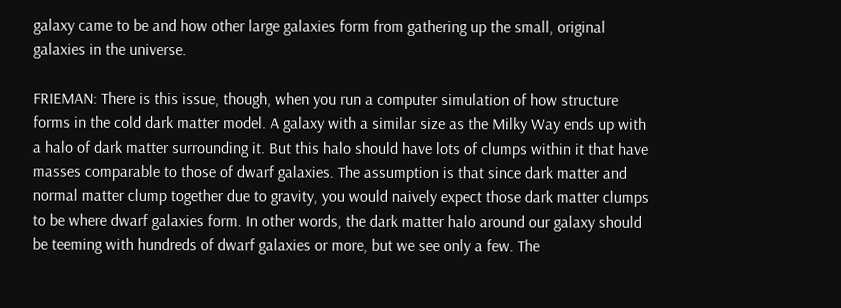galaxy came to be and how other large galaxies form from gathering up the small, original galaxies in the universe.

FRIEMAN: There is this issue, though, when you run a computer simulation of how structure forms in the cold dark matter model. A galaxy with a similar size as the Milky Way ends up with a halo of dark matter surrounding it. But this halo should have lots of clumps within it that have masses comparable to those of dwarf galaxies. The assumption is that since dark matter and normal matter clump together due to gravity, you would naively expect those dark matter clumps to be where dwarf galaxies form. In other words, the dark matter halo around our galaxy should be teeming with hundreds of dwarf galaxies or more, but we see only a few. The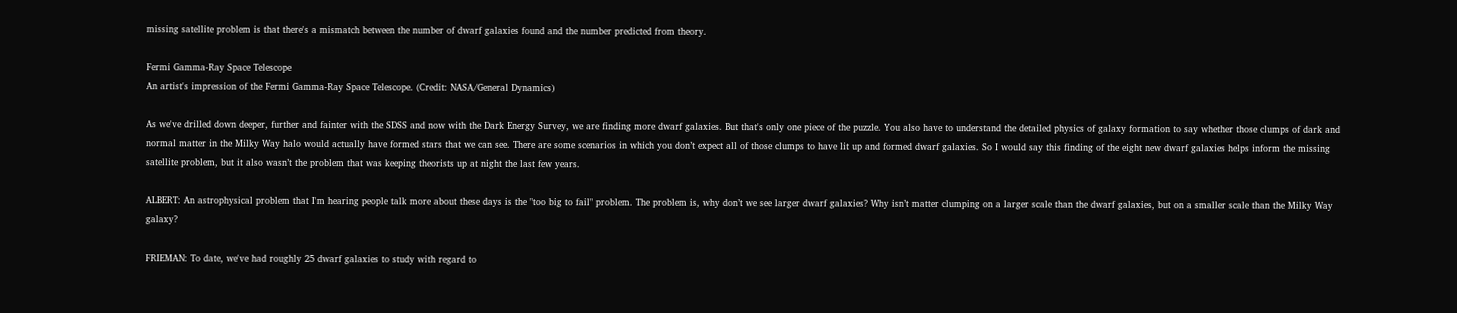missing satellite problem is that there's a mismatch between the number of dwarf galaxies found and the number predicted from theory.

Fermi Gamma-Ray Space Telescope
An artist's impression of the Fermi Gamma-Ray Space Telescope. (Credit: NASA/General Dynamics)

As we've drilled down deeper, further and fainter with the SDSS and now with the Dark Energy Survey, we are finding more dwarf galaxies. But that's only one piece of the puzzle. You also have to understand the detailed physics of galaxy formation to say whether those clumps of dark and normal matter in the Milky Way halo would actually have formed stars that we can see. There are some scenarios in which you don’t expect all of those clumps to have lit up and formed dwarf galaxies. So I would say this finding of the eight new dwarf galaxies helps inform the missing satellite problem, but it also wasn’t the problem that was keeping theorists up at night the last few years.

ALBERT: An astrophysical problem that I'm hearing people talk more about these days is the "too big to fail" problem. The problem is, why don’t we see larger dwarf galaxies? Why isn’t matter clumping on a larger scale than the dwarf galaxies, but on a smaller scale than the Milky Way galaxy?

FRIEMAN: To date, we've had roughly 25 dwarf galaxies to study with regard to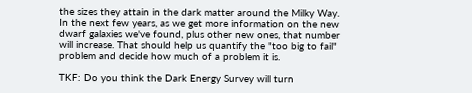the sizes they attain in the dark matter around the Milky Way. In the next few years, as we get more information on the new dwarf galaxies we've found, plus other new ones, that number will increase. That should help us quantify the "too big to fail" problem and decide how much of a problem it is.

TKF: Do you think the Dark Energy Survey will turn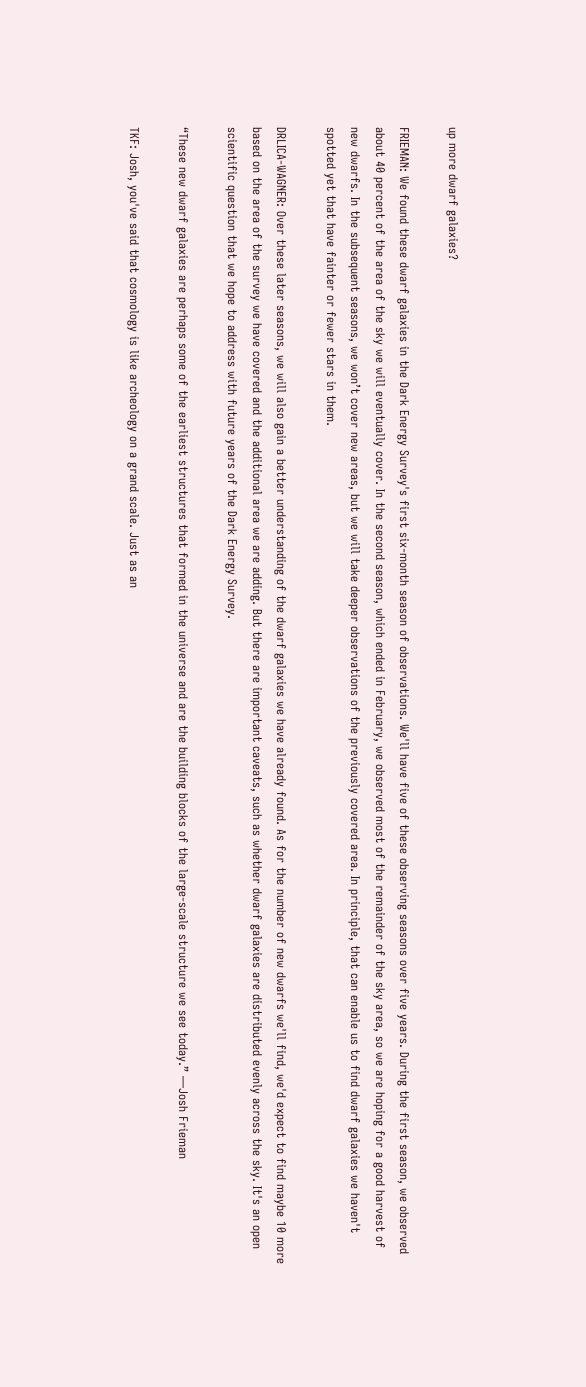up more dwarf galaxies?

FRIEMAN: We found these dwarf galaxies in the Dark Energy Survey's first six-month season of observations. We'll have five of these observing seasons over five years. During the first season, we observed about 40 percent of the area of the sky we will eventually cover. In the second season, which ended in February, we observed most of the remainder of the sky area, so we are hoping for a good harvest of new dwarfs. In the subsequent seasons, we won’t cover new areas, but we will take deeper observations of the previously covered area. In principle, that can enable us to find dwarf galaxies we haven't spotted yet that have fainter or fewer stars in them.

DRLICA-WAGNER: Over these later seasons, we will also gain a better understanding of the dwarf galaxies we have already found. As for the number of new dwarfs we'll find, we'd expect to find maybe 10 more based on the area of the survey we have covered and the additional area we are adding. But there are important caveats, such as whether dwarf galaxies are distributed evenly across the sky. It's an open scientific question that we hope to address with future years of the Dark Energy Survey.

“These new dwarf galaxies are perhaps some of the earliest structures that formed in the universe and are the building blocks of the large-scale structure we see today.” —Josh Frieman

TKF: Josh, you've said that cosmology is like archeology on a grand scale. Just as an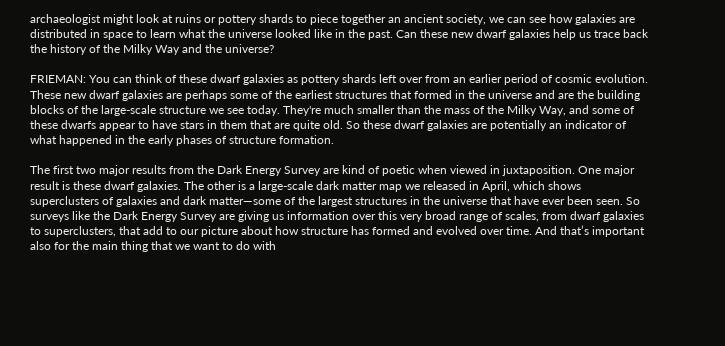archaeologist might look at ruins or pottery shards to piece together an ancient society, we can see how galaxies are distributed in space to learn what the universe looked like in the past. Can these new dwarf galaxies help us trace back the history of the Milky Way and the universe?

FRIEMAN: You can think of these dwarf galaxies as pottery shards left over from an earlier period of cosmic evolution. These new dwarf galaxies are perhaps some of the earliest structures that formed in the universe and are the building blocks of the large-scale structure we see today. They're much smaller than the mass of the Milky Way, and some of these dwarfs appear to have stars in them that are quite old. So these dwarf galaxies are potentially an indicator of what happened in the early phases of structure formation.

The first two major results from the Dark Energy Survey are kind of poetic when viewed in juxtaposition. One major result is these dwarf galaxies. The other is a large-scale dark matter map we released in April, which shows superclusters of galaxies and dark matter—some of the largest structures in the universe that have ever been seen. So surveys like the Dark Energy Survey are giving us information over this very broad range of scales, from dwarf galaxies to superclusters, that add to our picture about how structure has formed and evolved over time. And that’s important also for the main thing that we want to do with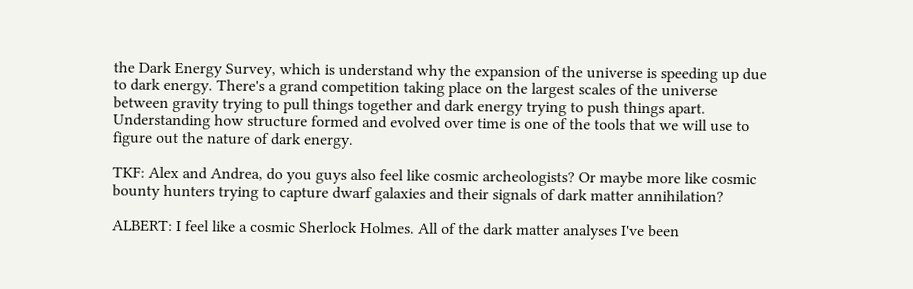the Dark Energy Survey, which is understand why the expansion of the universe is speeding up due to dark energy. There's a grand competition taking place on the largest scales of the universe between gravity trying to pull things together and dark energy trying to push things apart. Understanding how structure formed and evolved over time is one of the tools that we will use to figure out the nature of dark energy.

TKF: Alex and Andrea, do you guys also feel like cosmic archeologists? Or maybe more like cosmic bounty hunters trying to capture dwarf galaxies and their signals of dark matter annihilation?

ALBERT: I feel like a cosmic Sherlock Holmes. All of the dark matter analyses I've been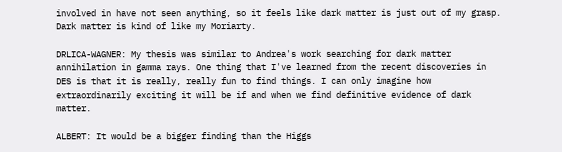involved in have not seen anything, so it feels like dark matter is just out of my grasp. Dark matter is kind of like my Moriarty.

DRLICA-WAGNER: My thesis was similar to Andrea's work searching for dark matter annihilation in gamma rays. One thing that I've learned from the recent discoveries in DES is that it is really, really fun to find things. I can only imagine how extraordinarily exciting it will be if and when we find definitive evidence of dark matter.

ALBERT: It would be a bigger finding than the Higgs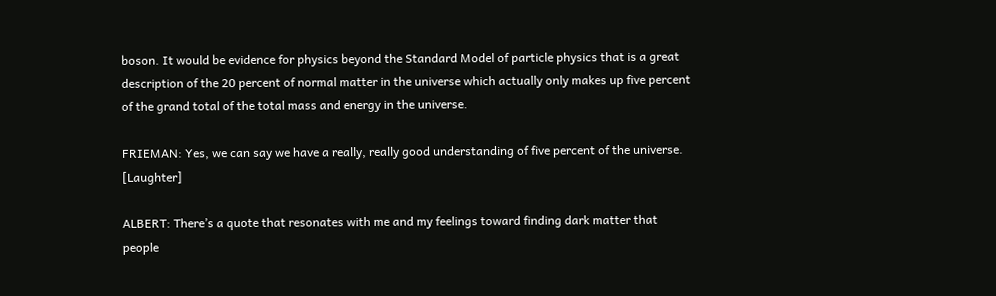boson. It would be evidence for physics beyond the Standard Model of particle physics that is a great description of the 20 percent of normal matter in the universe which actually only makes up five percent of the grand total of the total mass and energy in the universe.

FRIEMAN: Yes, we can say we have a really, really good understanding of five percent of the universe. [Laughter]

ALBERT: There’s a quote that resonates with me and my feelings toward finding dark matter that people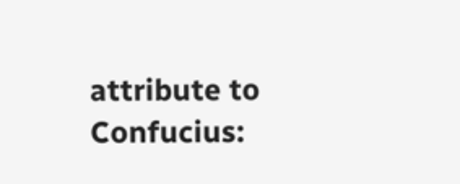attribute to Confucius: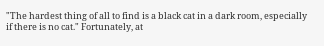"The hardest thing of all to find is a black cat in a dark room, especially if there is no cat." Fortunately, at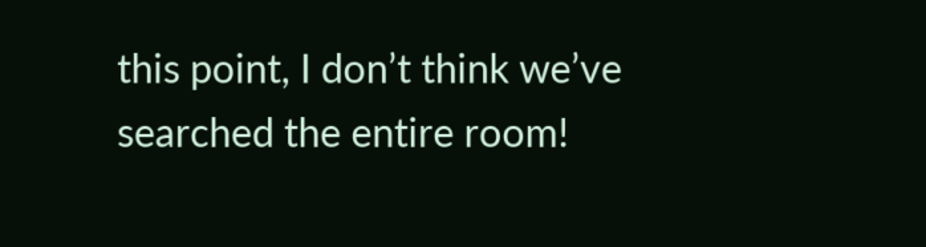this point, I don’t think we’ve searched the entire room!